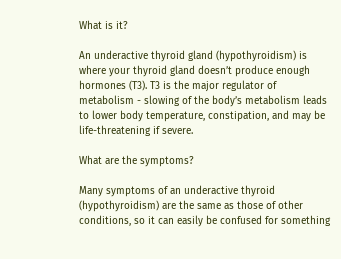What is it?

An underactive thyroid gland (hypothyroidism) is where your thyroid gland doesn’t produce enough hormones (T3). T3 is the major regulator of metabolism - slowing of the body’s metabolism leads to lower body temperature, constipation, and may be life-threatening if severe.

What are the symptoms?

Many symptoms of an underactive thyroid (hypothyroidism) are the same as those of other conditions, so it can easily be confused for something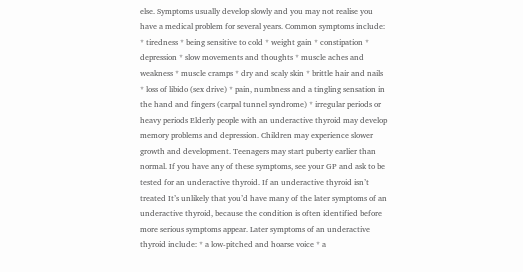else. Symptoms usually develop slowly and you may not realise you have a medical problem for several years. Common symptoms include: * tiredness * being sensitive to cold * weight gain * constipation * depression * slow movements and thoughts * muscle aches and weakness * muscle cramps * dry and scaly skin * brittle hair and nails * loss of libido (sex drive) * pain, numbness and a tingling sensation in the hand and fingers (carpal tunnel syndrome) * irregular periods or heavy periods Elderly people with an underactive thyroid may develop memory problems and depression. Children may experience slower growth and development. Teenagers may start puberty earlier than normal. If you have any of these symptoms, see your GP and ask to be tested for an underactive thyroid. If an underactive thyroid isn’t treated It’s unlikely that you’d have many of the later symptoms of an underactive thyroid, because the condition is often identified before more serious symptoms appear. Later symptoms of an underactive thyroid include: * a low-pitched and hoarse voice * a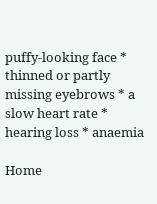puffy-looking face * thinned or partly missing eyebrows * a slow heart rate * hearing loss * anaemia

Home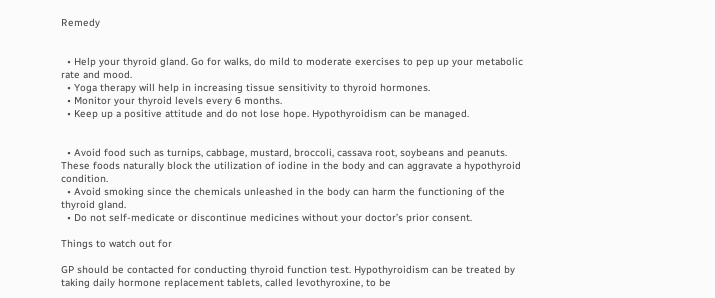Remedy


  • Help your thyroid gland. Go for walks, do mild to moderate exercises to pep up your metabolic rate and mood.
  • Yoga therapy will help in increasing tissue sensitivity to thyroid hormones.
  • Monitor your thyroid levels every 6 months.
  • Keep up a positive attitude and do not lose hope. Hypothyroidism can be managed.


  • Avoid food such as turnips, cabbage, mustard, broccoli, cassava root, soybeans and peanuts. These foods naturally block the utilization of iodine in the body and can aggravate a hypothyroid condition.
  • Avoid smoking since the chemicals unleashed in the body can harm the functioning of the thyroid gland.
  • Do not self-medicate or discontinue medicines without your doctor’s prior consent.

Things to watch out for

GP should be contacted for conducting thyroid function test. Hypothyroidism can be treated by taking daily hormone replacement tablets, called levothyroxine, to be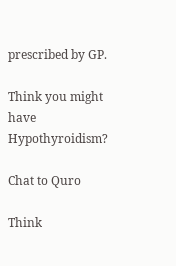prescribed by GP.

Think you might have Hypothyroidism?

Chat to Quro

Think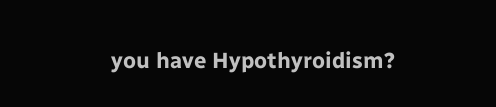you have Hypothyroidism?